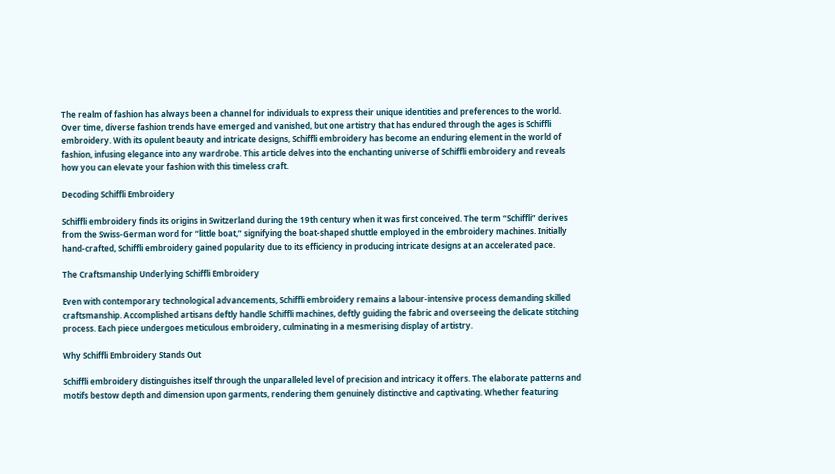The realm of fashion has always been a channel for individuals to express their unique identities and preferences to the world. Over time, diverse fashion trends have emerged and vanished, but one artistry that has endured through the ages is Schiffli embroidery. With its opulent beauty and intricate designs, Schiffli embroidery has become an enduring element in the world of fashion, infusing elegance into any wardrobe. This article delves into the enchanting universe of Schiffli embroidery and reveals how you can elevate your fashion with this timeless craft.

Decoding Schiffli Embroidery

Schiffli embroidery finds its origins in Switzerland during the 19th century when it was first conceived. The term “Schiffli” derives from the Swiss-German word for “little boat,” signifying the boat-shaped shuttle employed in the embroidery machines. Initially hand-crafted, Schiffli embroidery gained popularity due to its efficiency in producing intricate designs at an accelerated pace.

The Craftsmanship Underlying Schiffli Embroidery

Even with contemporary technological advancements, Schiffli embroidery remains a labour-intensive process demanding skilled craftsmanship. Accomplished artisans deftly handle Schiffli machines, deftly guiding the fabric and overseeing the delicate stitching process. Each piece undergoes meticulous embroidery, culminating in a mesmerising display of artistry.

Why Schiffli Embroidery Stands Out

Schiffli embroidery distinguishes itself through the unparalleled level of precision and intricacy it offers. The elaborate patterns and motifs bestow depth and dimension upon garments, rendering them genuinely distinctive and captivating. Whether featuring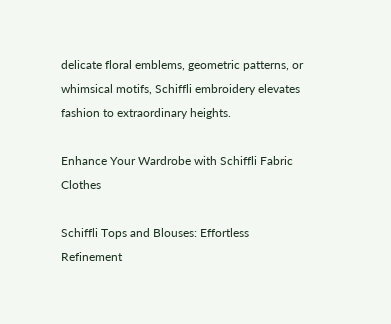delicate floral emblems, geometric patterns, or whimsical motifs, Schiffli embroidery elevates fashion to extraordinary heights.

Enhance Your Wardrobe with Schiffli Fabric Clothes

Schiffli Tops and Blouses: Effortless Refinement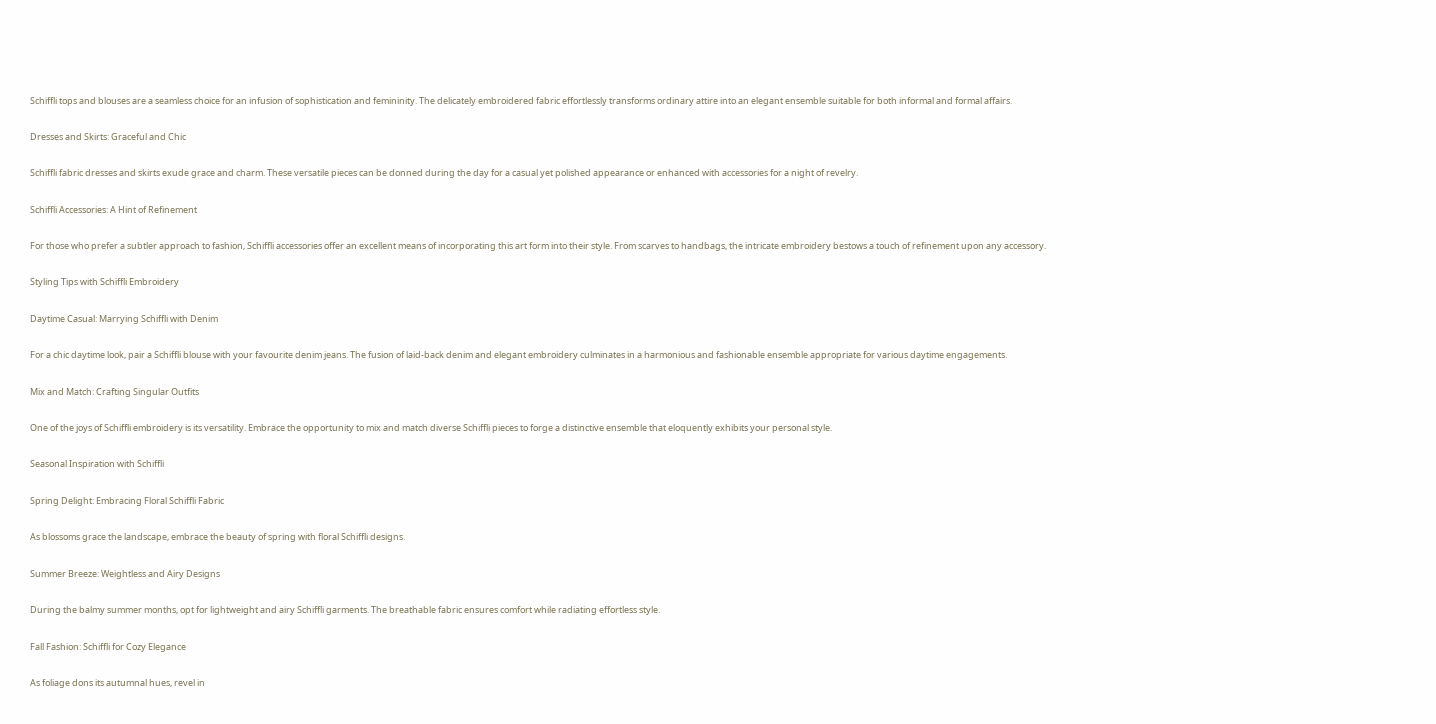Schiffli tops and blouses are a seamless choice for an infusion of sophistication and femininity. The delicately embroidered fabric effortlessly transforms ordinary attire into an elegant ensemble suitable for both informal and formal affairs.

Dresses and Skirts: Graceful and Chic

Schiffli fabric dresses and skirts exude grace and charm. These versatile pieces can be donned during the day for a casual yet polished appearance or enhanced with accessories for a night of revelry.

Schiffli Accessories: A Hint of Refinement

For those who prefer a subtler approach to fashion, Schiffli accessories offer an excellent means of incorporating this art form into their style. From scarves to handbags, the intricate embroidery bestows a touch of refinement upon any accessory.

Styling Tips with Schiffli Embroidery

Daytime Casual: Marrying Schiffli with Denim

For a chic daytime look, pair a Schiffli blouse with your favourite denim jeans. The fusion of laid-back denim and elegant embroidery culminates in a harmonious and fashionable ensemble appropriate for various daytime engagements.

Mix and Match: Crafting Singular Outfits

One of the joys of Schiffli embroidery is its versatility. Embrace the opportunity to mix and match diverse Schiffli pieces to forge a distinctive ensemble that eloquently exhibits your personal style.

Seasonal Inspiration with Schiffli

Spring Delight: Embracing Floral Schiffli Fabric

As blossoms grace the landscape, embrace the beauty of spring with floral Schiffli designs.

Summer Breeze: Weightless and Airy Designs

During the balmy summer months, opt for lightweight and airy Schiffli garments. The breathable fabric ensures comfort while radiating effortless style.

Fall Fashion: Schiffli for Cozy Elegance

As foliage dons its autumnal hues, revel in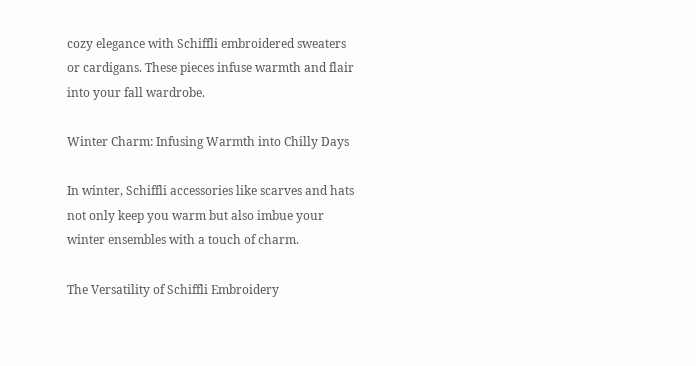cozy elegance with Schiffli embroidered sweaters or cardigans. These pieces infuse warmth and flair into your fall wardrobe.

Winter Charm: Infusing Warmth into Chilly Days

In winter, Schiffli accessories like scarves and hats not only keep you warm but also imbue your winter ensembles with a touch of charm.

The Versatility of Schiffli Embroidery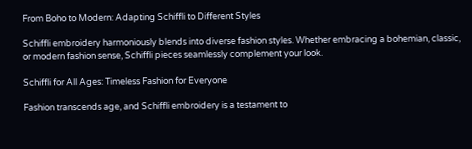From Boho to Modern: Adapting Schiffli to Different Styles

Schiffli embroidery harmoniously blends into diverse fashion styles. Whether embracing a bohemian, classic, or modern fashion sense, Schiffli pieces seamlessly complement your look.

Schiffli for All Ages: Timeless Fashion for Everyone

Fashion transcends age, and Schiffli embroidery is a testament to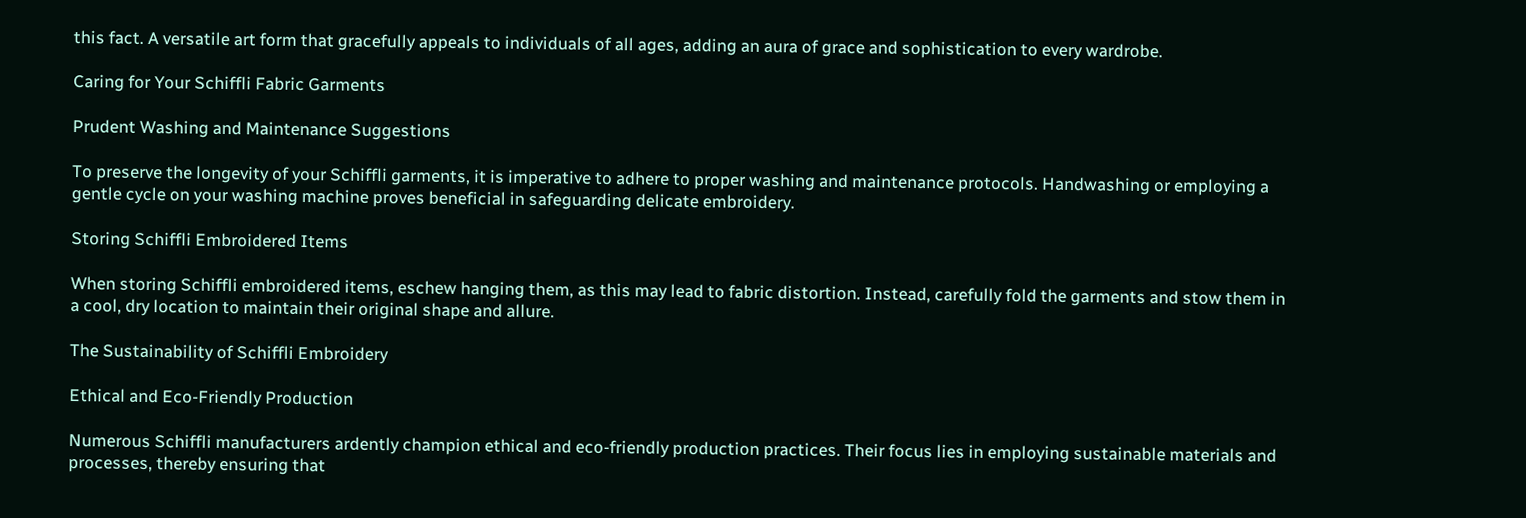this fact. A versatile art form that gracefully appeals to individuals of all ages, adding an aura of grace and sophistication to every wardrobe.

Caring for Your Schiffli Fabric Garments

Prudent Washing and Maintenance Suggestions

To preserve the longevity of your Schiffli garments, it is imperative to adhere to proper washing and maintenance protocols. Handwashing or employing a gentle cycle on your washing machine proves beneficial in safeguarding delicate embroidery.

Storing Schiffli Embroidered Items

When storing Schiffli embroidered items, eschew hanging them, as this may lead to fabric distortion. Instead, carefully fold the garments and stow them in a cool, dry location to maintain their original shape and allure.

The Sustainability of Schiffli Embroidery

Ethical and Eco-Friendly Production

Numerous Schiffli manufacturers ardently champion ethical and eco-friendly production practices. Their focus lies in employing sustainable materials and processes, thereby ensuring that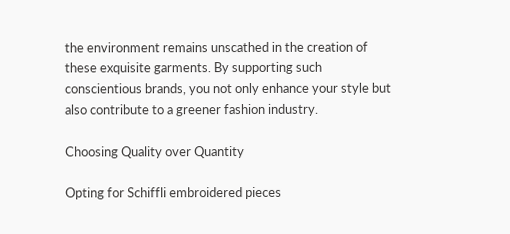the environment remains unscathed in the creation of these exquisite garments. By supporting such conscientious brands, you not only enhance your style but also contribute to a greener fashion industry.

Choosing Quality over Quantity

Opting for Schiffli embroidered pieces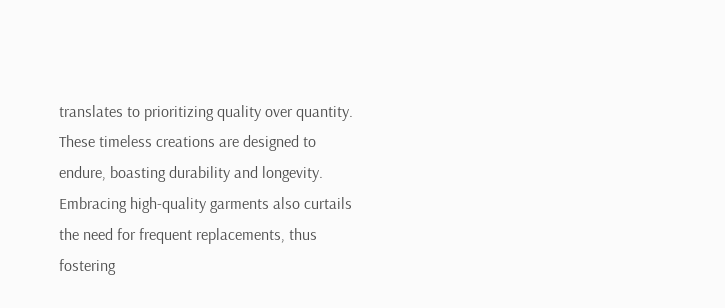translates to prioritizing quality over quantity. These timeless creations are designed to endure, boasting durability and longevity. Embracing high-quality garments also curtails the need for frequent replacements, thus fostering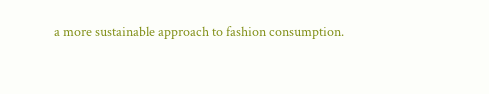a more sustainable approach to fashion consumption.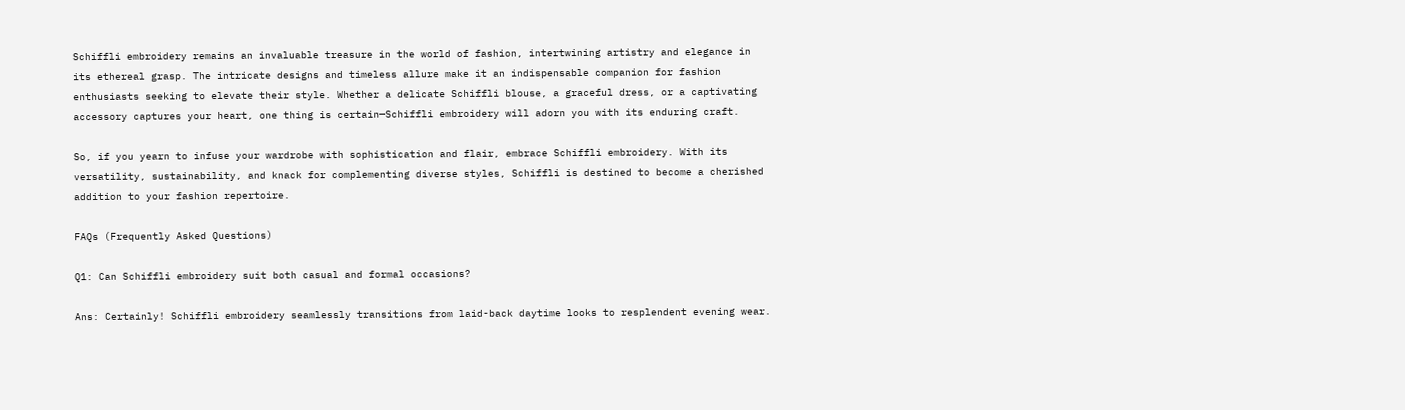Schiffli embroidery remains an invaluable treasure in the world of fashion, intertwining artistry and elegance in its ethereal grasp. The intricate designs and timeless allure make it an indispensable companion for fashion enthusiasts seeking to elevate their style. Whether a delicate Schiffli blouse, a graceful dress, or a captivating accessory captures your heart, one thing is certain—Schiffli embroidery will adorn you with its enduring craft.

So, if you yearn to infuse your wardrobe with sophistication and flair, embrace Schiffli embroidery. With its versatility, sustainability, and knack for complementing diverse styles, Schiffli is destined to become a cherished addition to your fashion repertoire.

FAQs (Frequently Asked Questions)

Q1: Can Schiffli embroidery suit both casual and formal occasions?

Ans: Certainly! Schiffli embroidery seamlessly transitions from laid-back daytime looks to resplendent evening wear.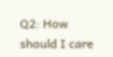Q2: How should I care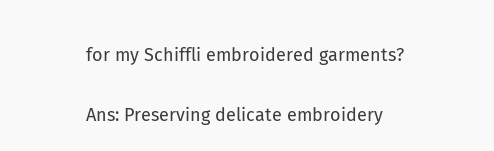for my Schiffli embroidered garments?

Ans: Preserving delicate embroidery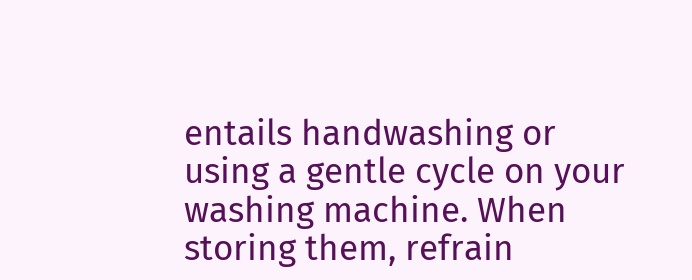entails handwashing or using a gentle cycle on your washing machine. When storing them, refrain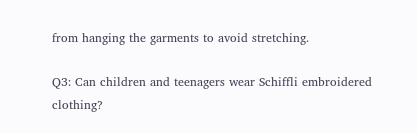from hanging the garments to avoid stretching.

Q3: Can children and teenagers wear Schiffli embroidered clothing?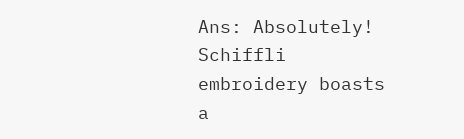Ans: Absolutely! Schiffli embroidery boasts a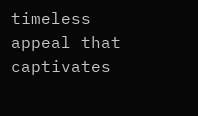timeless appeal that captivates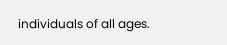individuals of all ages.